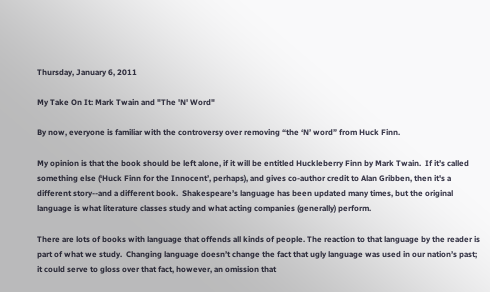Thursday, January 6, 2011

My Take On It: Mark Twain and "The 'N' Word"

By now, everyone is familiar with the controversy over removing “the ‘N’ word” from Huck Finn.

My opinion is that the book should be left alone, if it will be entitled Huckleberry Finn by Mark Twain.  If it’s called something else (‘Huck Finn for the Innocent’, perhaps), and gives co-author credit to Alan Gribben, then it's a different story--and a different book.  Shakespeare’s language has been updated many times, but the original language is what literature classes study and what acting companies (generally) perform.

There are lots of books with language that offends all kinds of people. The reaction to that language by the reader is part of what we study.  Changing language doesn’t change the fact that ugly language was used in our nation’s past; it could serve to gloss over that fact, however, an omission that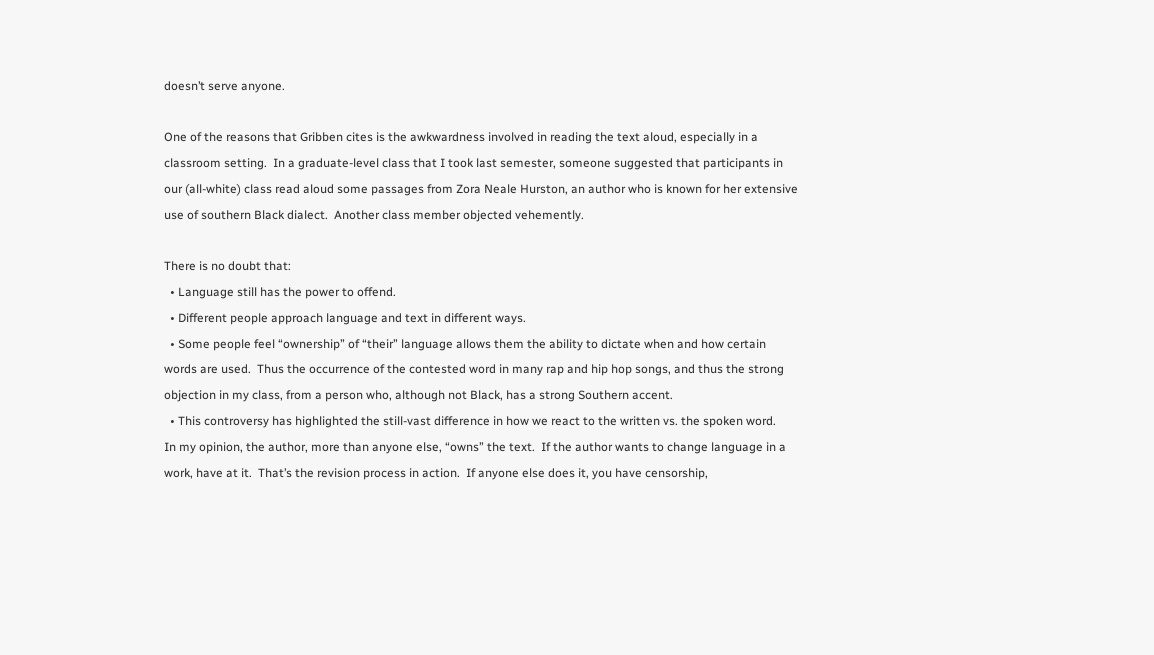doesn’t serve anyone.

One of the reasons that Gribben cites is the awkwardness involved in reading the text aloud, especially in a classroom setting.  In a graduate-level class that I took last semester, someone suggested that participants in our (all-white) class read aloud some passages from Zora Neale Hurston, an author who is known for her extensive use of southern Black dialect.  Another class member objected vehemently.

There is no doubt that:
  • Language still has the power to offend.
  • Different people approach language and text in different ways.
  • Some people feel “ownership” of “their” language allows them the ability to dictate when and how certain words are used.  Thus the occurrence of the contested word in many rap and hip hop songs, and thus the strong objection in my class, from a person who, although not Black, has a strong Southern accent.
  • This controversy has highlighted the still-vast difference in how we react to the written vs. the spoken word.
In my opinion, the author, more than anyone else, “owns” the text.  If the author wants to change language in a work, have at it.  That’s the revision process in action.  If anyone else does it, you have censorship,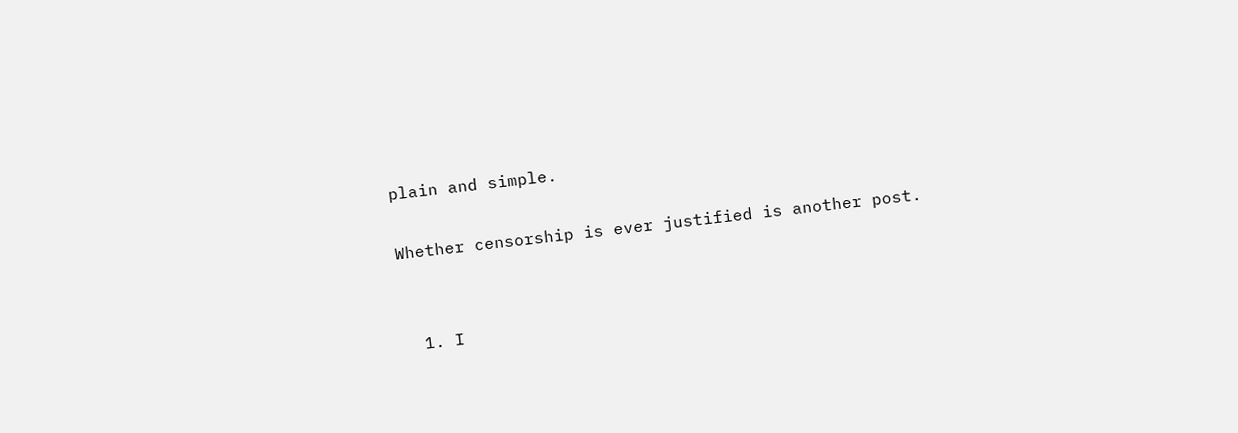plain and simple.

Whether censorship is ever justified is another post.


  1. I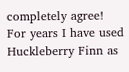completely agree! For years I have used Huckleberry Finn as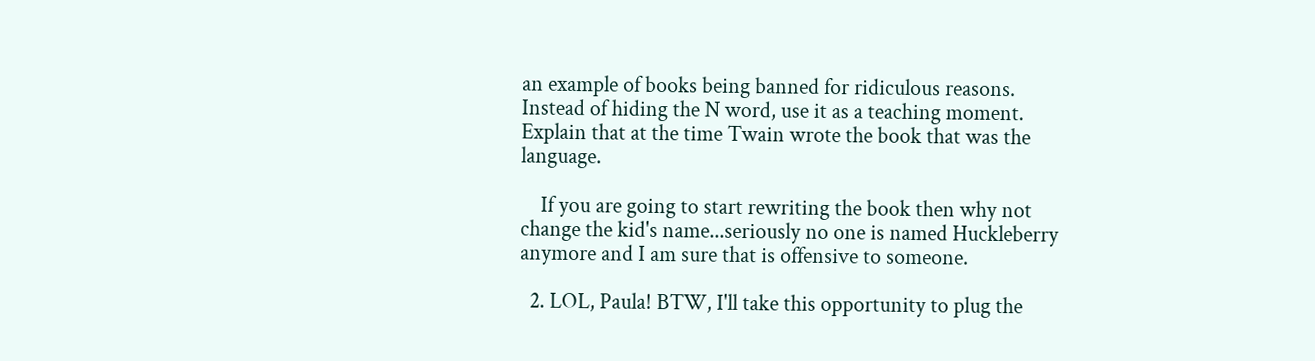an example of books being banned for ridiculous reasons. Instead of hiding the N word, use it as a teaching moment. Explain that at the time Twain wrote the book that was the language.

    If you are going to start rewriting the book then why not change the kid's name...seriously no one is named Huckleberry anymore and I am sure that is offensive to someone.

  2. LOL, Paula! BTW, I'll take this opportunity to plug the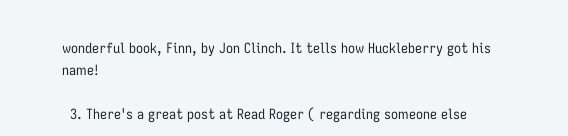wonderful book, Finn, by Jon Clinch. It tells how Huckleberry got his name!

  3. There's a great post at Read Roger ( regarding someone else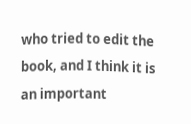who tried to edit the book, and I think it is an important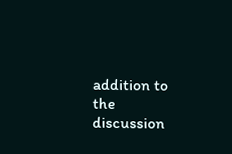addition to the discussion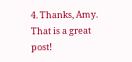4. Thanks, Amy. That is a great post!